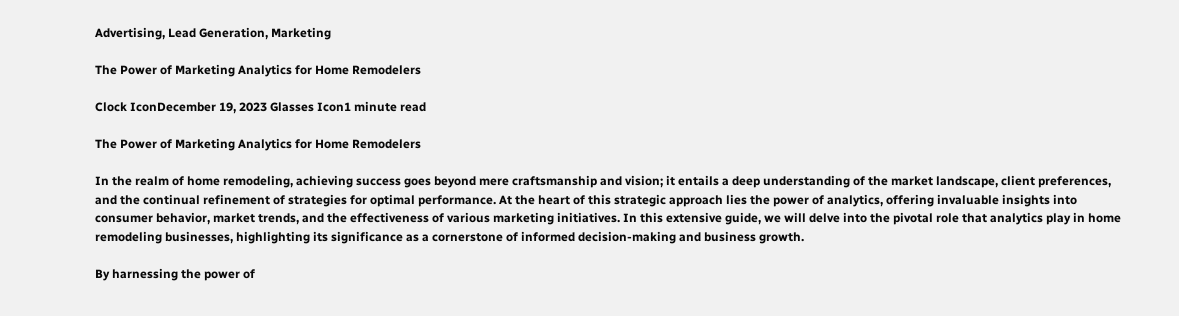Advertising, Lead Generation, Marketing

The Power of Marketing Analytics for Home Remodelers

Clock IconDecember 19, 2023 Glasses Icon1 minute read

The Power of Marketing Analytics for Home Remodelers

In the realm of home remodeling, achieving success goes beyond mere craftsmanship and vision; it entails a deep understanding of the market landscape, client preferences, and the continual refinement of strategies for optimal performance. At the heart of this strategic approach lies the power of analytics, offering invaluable insights into consumer behavior, market trends, and the effectiveness of various marketing initiatives. In this extensive guide, we will delve into the pivotal role that analytics play in home remodeling businesses, highlighting its significance as a cornerstone of informed decision-making and business growth.

By harnessing the power of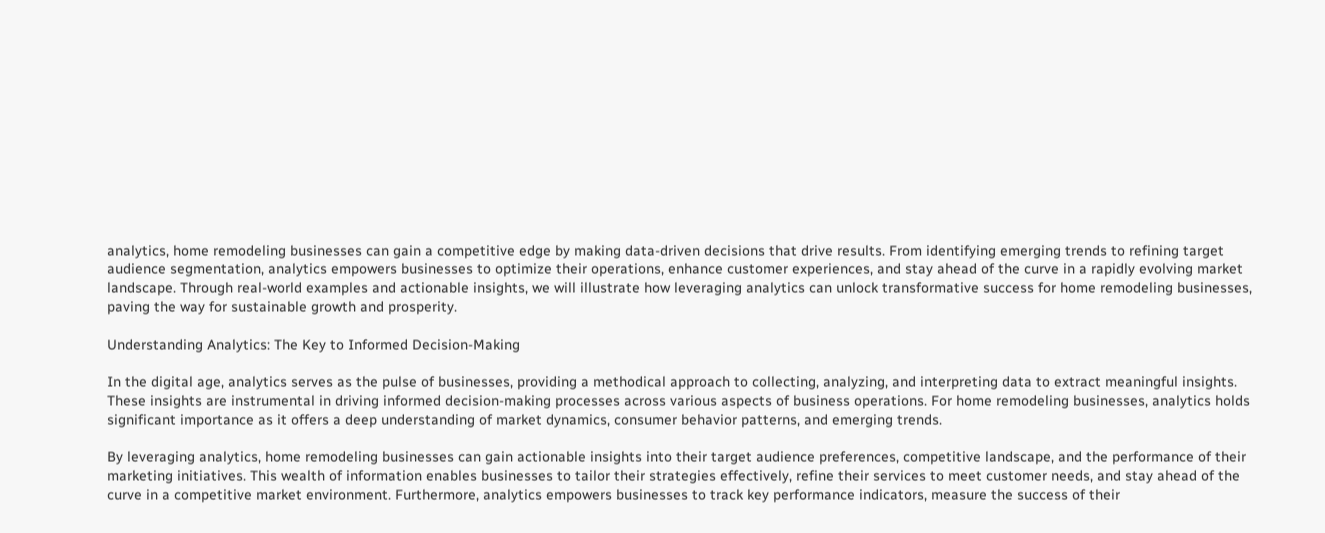analytics, home remodeling businesses can gain a competitive edge by making data-driven decisions that drive results. From identifying emerging trends to refining target audience segmentation, analytics empowers businesses to optimize their operations, enhance customer experiences, and stay ahead of the curve in a rapidly evolving market landscape. Through real-world examples and actionable insights, we will illustrate how leveraging analytics can unlock transformative success for home remodeling businesses, paving the way for sustainable growth and prosperity.

Understanding Analytics: The Key to Informed Decision-Making

In the digital age, analytics serves as the pulse of businesses, providing a methodical approach to collecting, analyzing, and interpreting data to extract meaningful insights. These insights are instrumental in driving informed decision-making processes across various aspects of business operations. For home remodeling businesses, analytics holds significant importance as it offers a deep understanding of market dynamics, consumer behavior patterns, and emerging trends.

By leveraging analytics, home remodeling businesses can gain actionable insights into their target audience preferences, competitive landscape, and the performance of their marketing initiatives. This wealth of information enables businesses to tailor their strategies effectively, refine their services to meet customer needs, and stay ahead of the curve in a competitive market environment. Furthermore, analytics empowers businesses to track key performance indicators, measure the success of their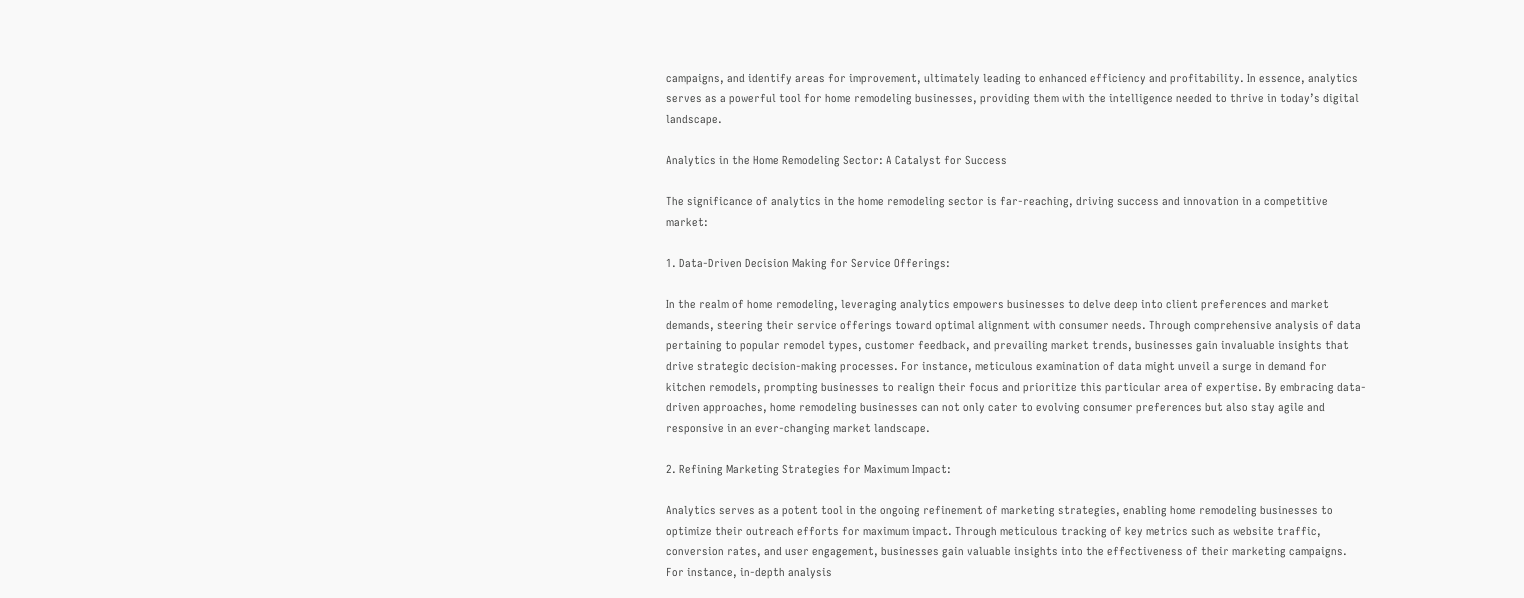campaigns, and identify areas for improvement, ultimately leading to enhanced efficiency and profitability. In essence, analytics serves as a powerful tool for home remodeling businesses, providing them with the intelligence needed to thrive in today’s digital landscape.

Analytics in the Home Remodeling Sector: A Catalyst for Success

The significance of analytics in the home remodeling sector is far-reaching, driving success and innovation in a competitive market:

1. Data-Driven Decision Making for Service Offerings:

In the realm of home remodeling, leveraging analytics empowers businesses to delve deep into client preferences and market demands, steering their service offerings toward optimal alignment with consumer needs. Through comprehensive analysis of data pertaining to popular remodel types, customer feedback, and prevailing market trends, businesses gain invaluable insights that drive strategic decision-making processes. For instance, meticulous examination of data might unveil a surge in demand for kitchen remodels, prompting businesses to realign their focus and prioritize this particular area of expertise. By embracing data-driven approaches, home remodeling businesses can not only cater to evolving consumer preferences but also stay agile and responsive in an ever-changing market landscape.

2. Refining Marketing Strategies for Maximum Impact:

Analytics serves as a potent tool in the ongoing refinement of marketing strategies, enabling home remodeling businesses to optimize their outreach efforts for maximum impact. Through meticulous tracking of key metrics such as website traffic, conversion rates, and user engagement, businesses gain valuable insights into the effectiveness of their marketing campaigns. For instance, in-depth analysis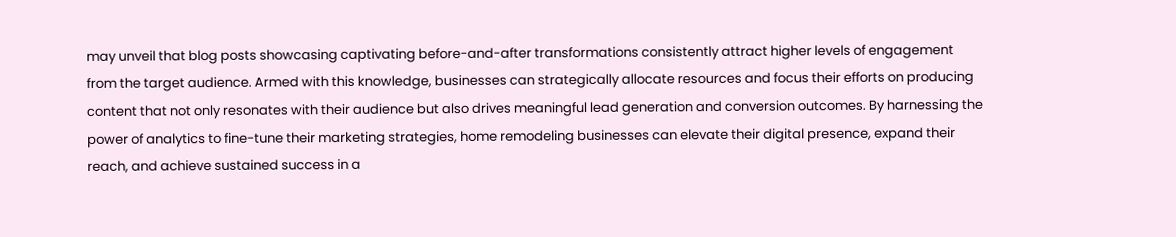may unveil that blog posts showcasing captivating before-and-after transformations consistently attract higher levels of engagement from the target audience. Armed with this knowledge, businesses can strategically allocate resources and focus their efforts on producing content that not only resonates with their audience but also drives meaningful lead generation and conversion outcomes. By harnessing the power of analytics to fine-tune their marketing strategies, home remodeling businesses can elevate their digital presence, expand their reach, and achieve sustained success in a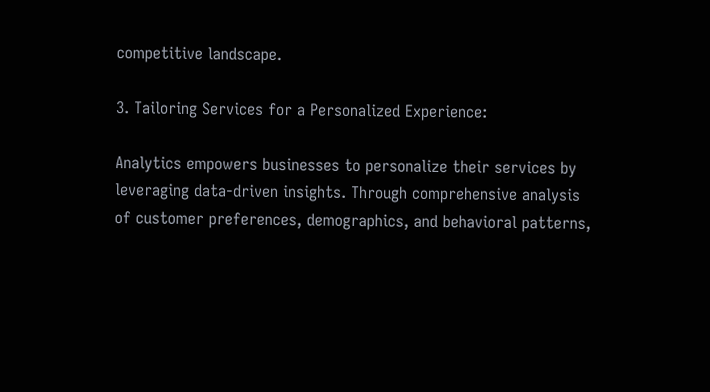competitive landscape.

3. Tailoring Services for a Personalized Experience:

Analytics empowers businesses to personalize their services by leveraging data-driven insights. Through comprehensive analysis of customer preferences, demographics, and behavioral patterns,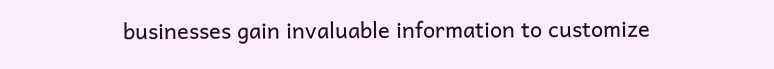businesses gain invaluable information to customize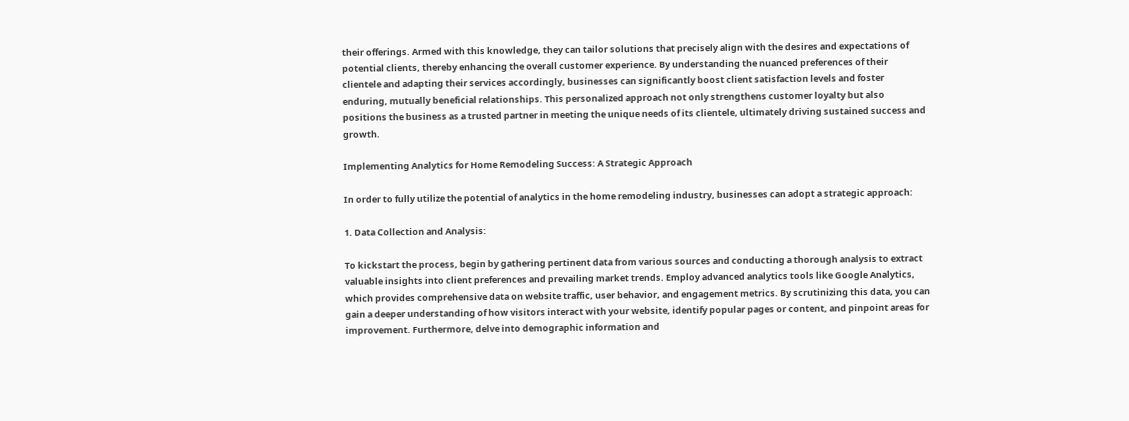their offerings. Armed with this knowledge, they can tailor solutions that precisely align with the desires and expectations of potential clients, thereby enhancing the overall customer experience. By understanding the nuanced preferences of their clientele and adapting their services accordingly, businesses can significantly boost client satisfaction levels and foster enduring, mutually beneficial relationships. This personalized approach not only strengthens customer loyalty but also positions the business as a trusted partner in meeting the unique needs of its clientele, ultimately driving sustained success and growth.

Implementing Analytics for Home Remodeling Success: A Strategic Approach

In order to fully utilize the potential of analytics in the home remodeling industry, businesses can adopt a strategic approach:

1. Data Collection and Analysis:

To kickstart the process, begin by gathering pertinent data from various sources and conducting a thorough analysis to extract valuable insights into client preferences and prevailing market trends. Employ advanced analytics tools like Google Analytics, which provides comprehensive data on website traffic, user behavior, and engagement metrics. By scrutinizing this data, you can gain a deeper understanding of how visitors interact with your website, identify popular pages or content, and pinpoint areas for improvement. Furthermore, delve into demographic information and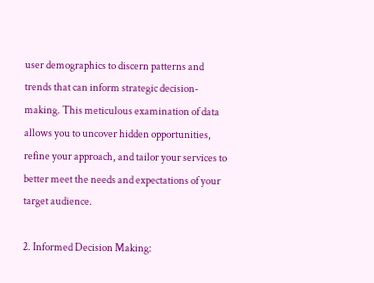user demographics to discern patterns and trends that can inform strategic decision-making. This meticulous examination of data allows you to uncover hidden opportunities, refine your approach, and tailor your services to better meet the needs and expectations of your target audience.

2. Informed Decision Making: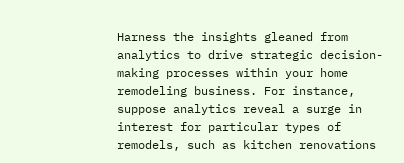Harness the insights gleaned from analytics to drive strategic decision-making processes within your home remodeling business. For instance, suppose analytics reveal a surge in interest for particular types of remodels, such as kitchen renovations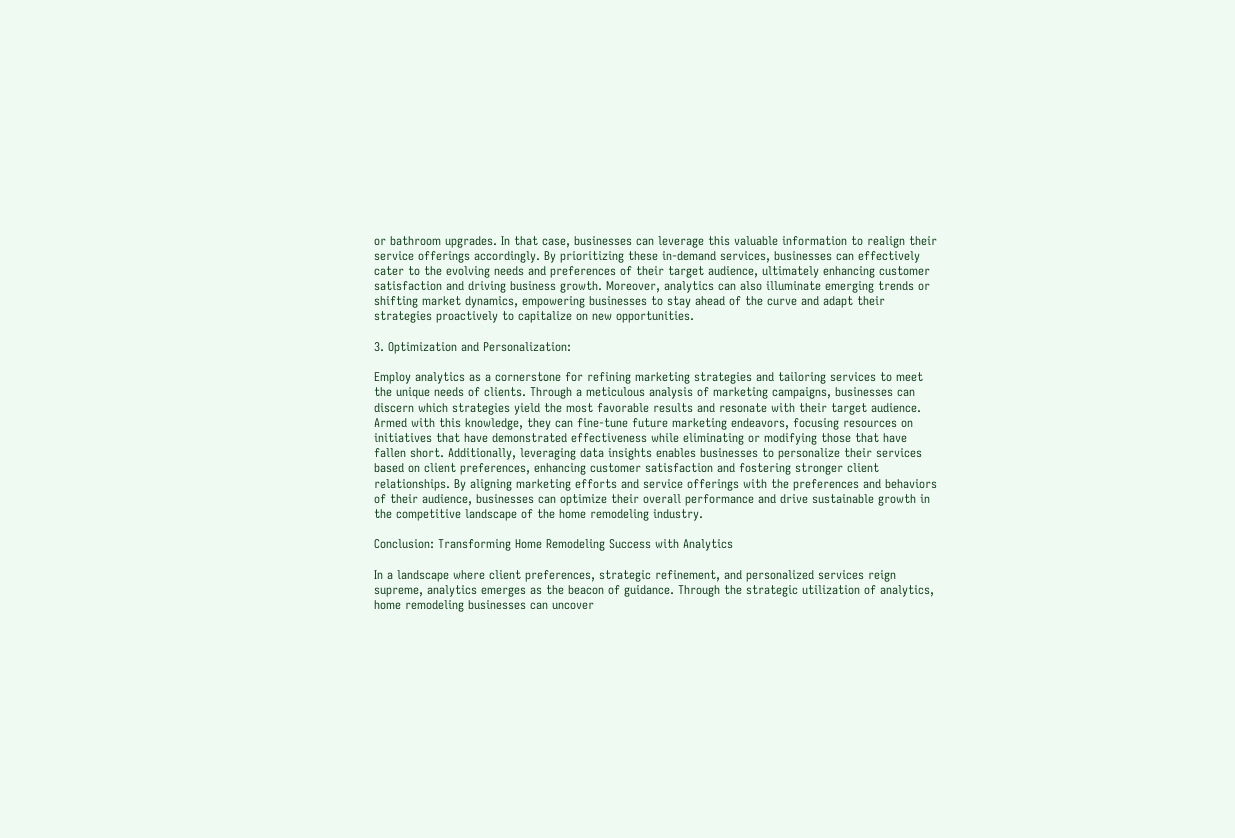or bathroom upgrades. In that case, businesses can leverage this valuable information to realign their service offerings accordingly. By prioritizing these in-demand services, businesses can effectively cater to the evolving needs and preferences of their target audience, ultimately enhancing customer satisfaction and driving business growth. Moreover, analytics can also illuminate emerging trends or shifting market dynamics, empowering businesses to stay ahead of the curve and adapt their strategies proactively to capitalize on new opportunities.

3. Optimization and Personalization:

Employ analytics as a cornerstone for refining marketing strategies and tailoring services to meet the unique needs of clients. Through a meticulous analysis of marketing campaigns, businesses can discern which strategies yield the most favorable results and resonate with their target audience. Armed with this knowledge, they can fine-tune future marketing endeavors, focusing resources on initiatives that have demonstrated effectiveness while eliminating or modifying those that have fallen short. Additionally, leveraging data insights enables businesses to personalize their services based on client preferences, enhancing customer satisfaction and fostering stronger client relationships. By aligning marketing efforts and service offerings with the preferences and behaviors of their audience, businesses can optimize their overall performance and drive sustainable growth in the competitive landscape of the home remodeling industry.

Conclusion: Transforming Home Remodeling Success with Analytics

In a landscape where client preferences, strategic refinement, and personalized services reign supreme, analytics emerges as the beacon of guidance. Through the strategic utilization of analytics, home remodeling businesses can uncover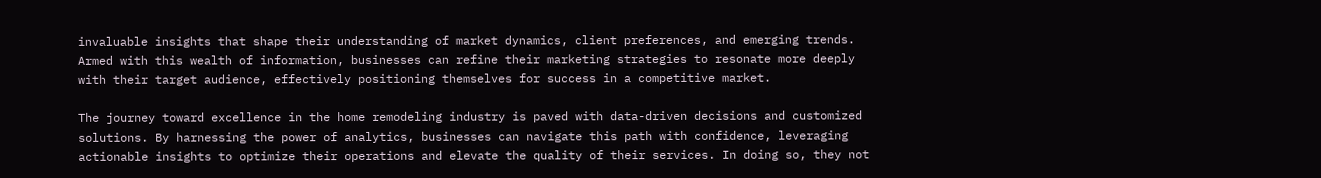invaluable insights that shape their understanding of market dynamics, client preferences, and emerging trends. Armed with this wealth of information, businesses can refine their marketing strategies to resonate more deeply with their target audience, effectively positioning themselves for success in a competitive market.

The journey toward excellence in the home remodeling industry is paved with data-driven decisions and customized solutions. By harnessing the power of analytics, businesses can navigate this path with confidence, leveraging actionable insights to optimize their operations and elevate the quality of their services. In doing so, they not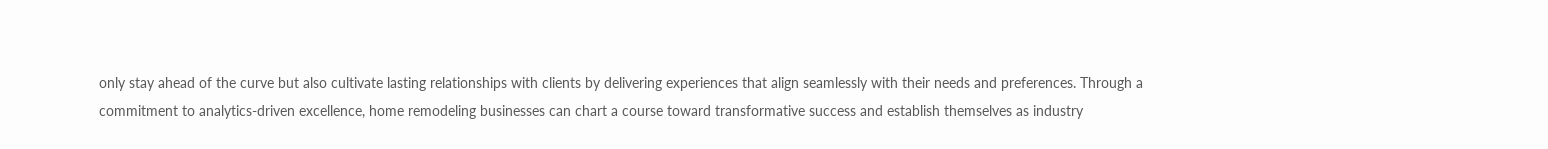only stay ahead of the curve but also cultivate lasting relationships with clients by delivering experiences that align seamlessly with their needs and preferences. Through a commitment to analytics-driven excellence, home remodeling businesses can chart a course toward transformative success and establish themselves as industry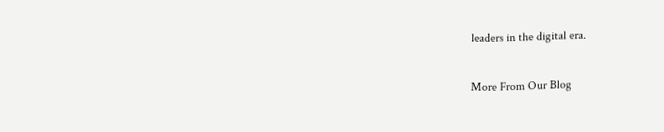leaders in the digital era.

More From Our Blog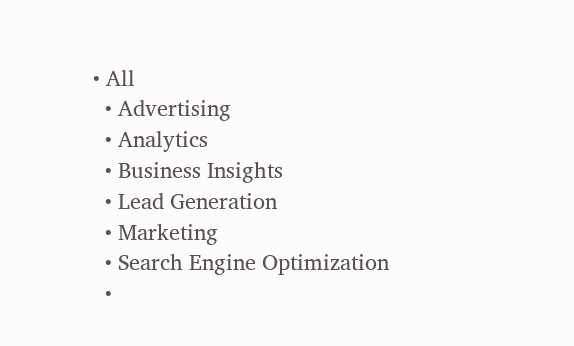• All
  • Advertising
  • Analytics
  • Business Insights
  • Lead Generation
  • Marketing
  • Search Engine Optimization
  •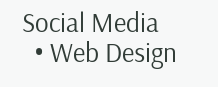Social Media
  • Web Design